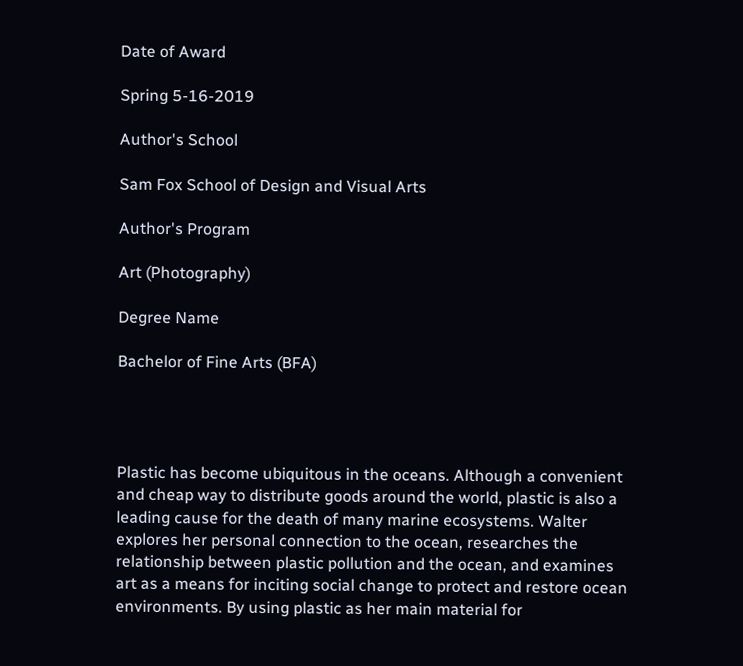Date of Award

Spring 5-16-2019

Author's School

Sam Fox School of Design and Visual Arts

Author's Program

Art (Photography)

Degree Name

Bachelor of Fine Arts (BFA)




Plastic has become ubiquitous in the oceans. Although a convenient and cheap way to distribute goods around the world, plastic is also a leading cause for the death of many marine ecosystems. Walter explores her personal connection to the ocean, researches the relationship between plastic pollution and the ocean, and examines art as a means for inciting social change to protect and restore ocean environments. By using plastic as her main material for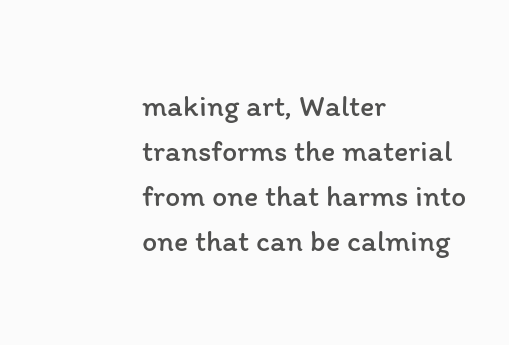making art, Walter transforms the material from one that harms into one that can be calming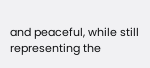and peaceful, while still representing the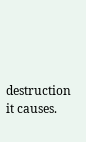destruction it causes.